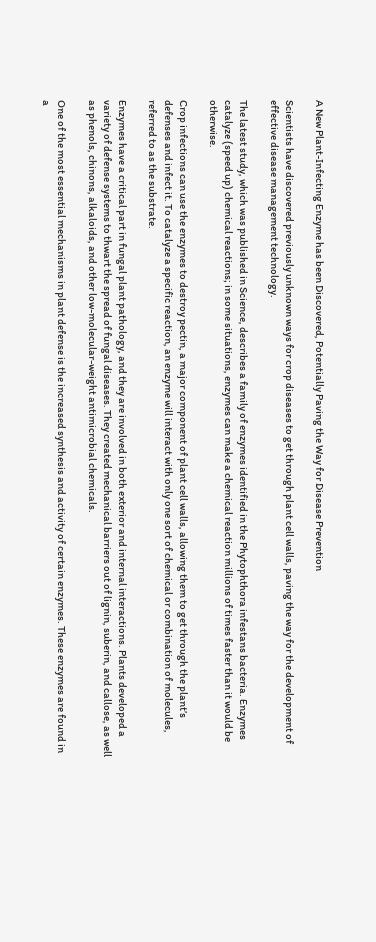A New Plant-Infecting Enzyme has been Discovered, Potentially Paving the Way for Disease Prevention

Scientists have discovered previously unknown ways for crop diseases to get through plant cell walls, paving the way for the development of effective disease management technology.

The latest study, which was published in Science, describes a family of enzymes identified in the Phytophthora infestans bacteria. Enzymes catalyze (speed up) chemical reactions; in some situations, enzymes can make a chemical reaction millions of times faster than it would be otherwise.

Crop infections can use the enzymes to destroy pectin, a major component of plant cell walls, allowing them to get through the plant’s defenses and infect it. To catalyze a specific reaction, an enzyme will interact with only one sort of chemical or combination of molecules, referred to as the substrate.

Enzymes have a critical part in fungal plant pathology, and they are involved in both exterior and internal interactions. Plants developed a variety of defense systems to thwart the spread of fungal diseases. They created mechanical barriers out of lignin, suberin, and callose, as well as phenols, chinons, alkaloids, and other low-molecular-weight antimicrobial chemicals.

One of the most essential mechanisms in plant defense is the increased synthesis and activity of certain enzymes. These enzymes are found in a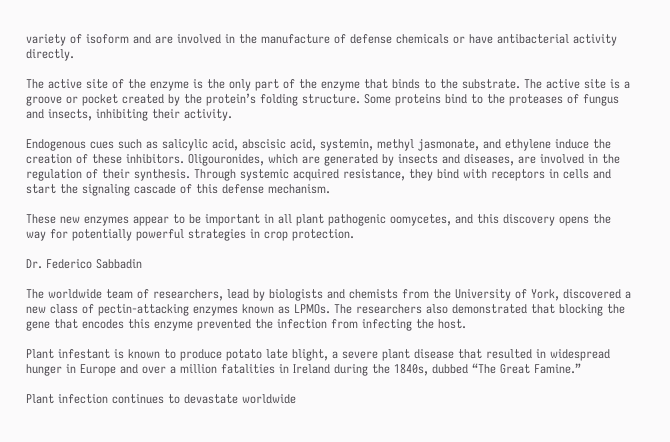variety of isoform and are involved in the manufacture of defense chemicals or have antibacterial activity directly.

The active site of the enzyme is the only part of the enzyme that binds to the substrate. The active site is a groove or pocket created by the protein’s folding structure. Some proteins bind to the proteases of fungus and insects, inhibiting their activity.

Endogenous cues such as salicylic acid, abscisic acid, systemin, methyl jasmonate, and ethylene induce the creation of these inhibitors. Oligouronides, which are generated by insects and diseases, are involved in the regulation of their synthesis. Through systemic acquired resistance, they bind with receptors in cells and start the signaling cascade of this defense mechanism.

These new enzymes appear to be important in all plant pathogenic oomycetes, and this discovery opens the way for potentially powerful strategies in crop protection.

Dr. Federico Sabbadin

The worldwide team of researchers, lead by biologists and chemists from the University of York, discovered a new class of pectin-attacking enzymes known as LPMOs. The researchers also demonstrated that blocking the gene that encodes this enzyme prevented the infection from infecting the host.

Plant infestant is known to produce potato late blight, a severe plant disease that resulted in widespread hunger in Europe and over a million fatalities in Ireland during the 1840s, dubbed “The Great Famine.”

Plant infection continues to devastate worldwide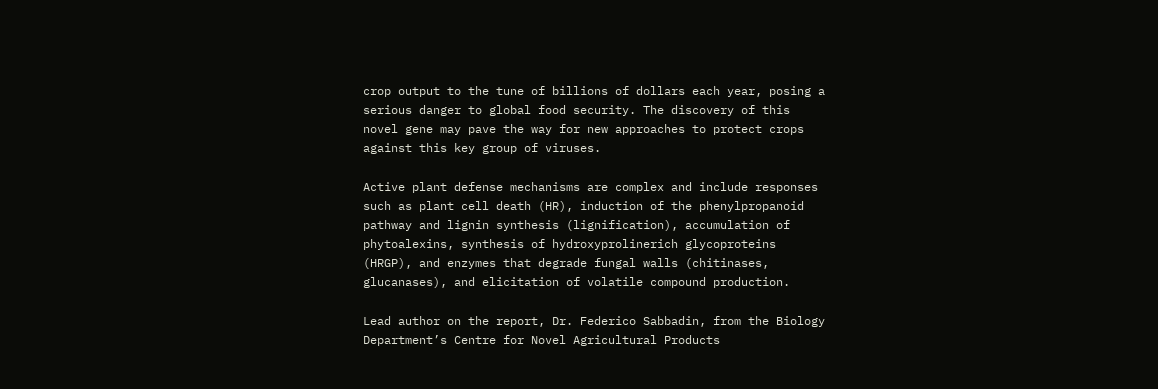crop output to the tune of billions of dollars each year, posing a serious danger to global food security. The discovery of this novel gene may pave the way for new approaches to protect crops against this key group of viruses.

Active plant defense mechanisms are complex and include responses such as plant cell death (HR), induction of the phenylpropanoid pathway and lignin synthesis (lignification), accumulation of phytoalexins, synthesis of hydroxyprolinerich glycoproteins (HRGP), and enzymes that degrade fungal walls (chitinases, glucanases), and elicitation of volatile compound production.

Lead author on the report, Dr. Federico Sabbadin, from the Biology Department’s Centre for Novel Agricultural Products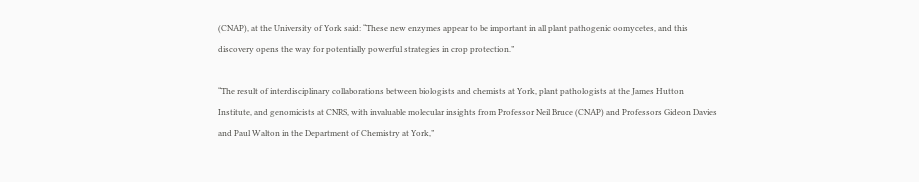(CNAP), at the University of York said: “These new enzymes appear to be important in all plant pathogenic oomycetes, and this discovery opens the way for potentially powerful strategies in crop protection.”

“The result of interdisciplinary collaborations between biologists and chemists at York, plant pathologists at the James Hutton Institute, and genomicists at CNRS, with invaluable molecular insights from Professor Neil Bruce (CNAP) and Professors Gideon Davies and Paul Walton in the Department of Chemistry at York,”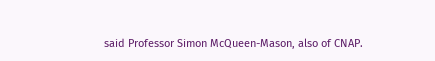said Professor Simon McQueen-Mason, also of CNAP.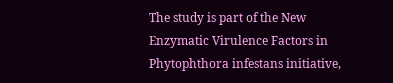The study is part of the New Enzymatic Virulence Factors in Phytophthora infestans initiative,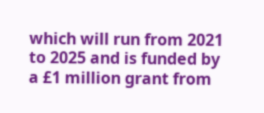which will run from 2021 to 2025 and is funded by a £1 million grant from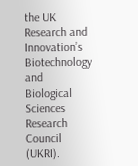the UK Research and Innovation’s Biotechnology and Biological Sciences Research Council (UKRI).